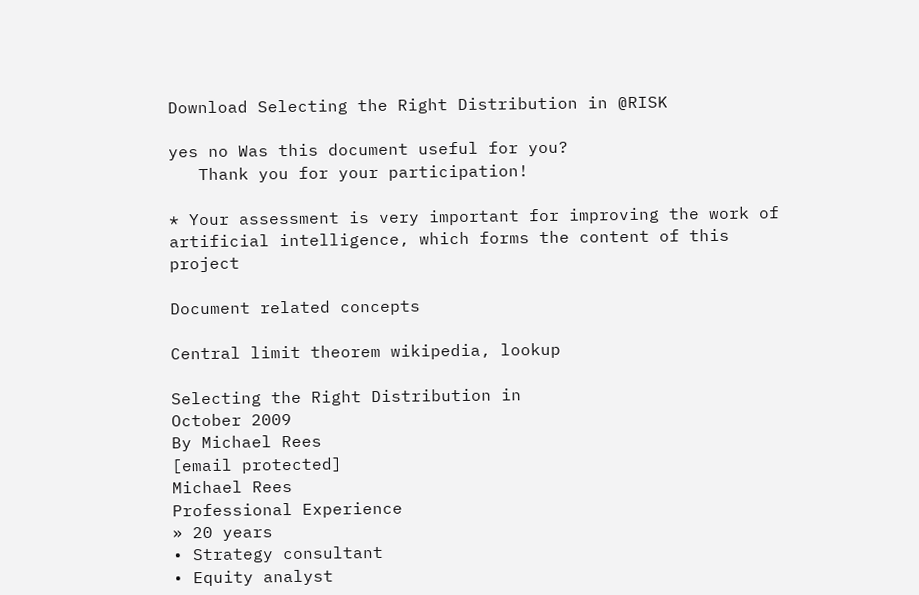Download Selecting the Right Distribution in @RISK

yes no Was this document useful for you?
   Thank you for your participation!

* Your assessment is very important for improving the work of artificial intelligence, which forms the content of this project

Document related concepts

Central limit theorem wikipedia, lookup

Selecting the Right Distribution in
October 2009
By Michael Rees
[email protected]
Michael Rees
Professional Experience
» 20 years
• Strategy consultant
• Equity analyst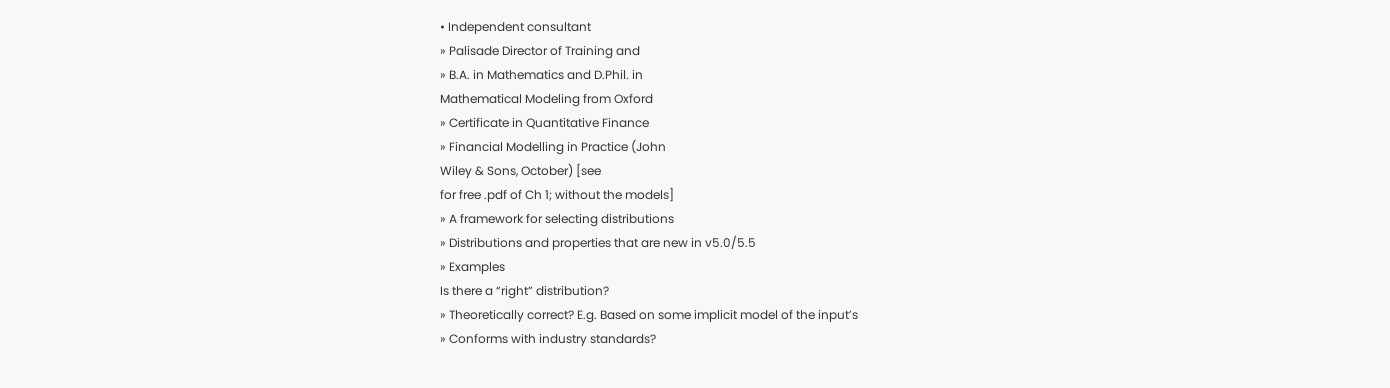• Independent consultant
» Palisade Director of Training and
» B.A. in Mathematics and D.Phil. in
Mathematical Modeling from Oxford
» Certificate in Quantitative Finance
» Financial Modelling in Practice (John
Wiley & Sons, October) [see
for free .pdf of Ch 1; without the models]
» A framework for selecting distributions
» Distributions and properties that are new in v5.0/5.5
» Examples
Is there a “right” distribution?
» Theoretically correct? E.g. Based on some implicit model of the input’s
» Conforms with industry standards?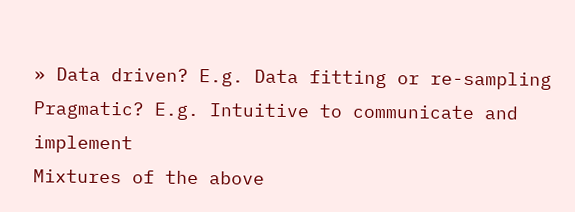» Data driven? E.g. Data fitting or re-sampling
Pragmatic? E.g. Intuitive to communicate and implement
Mixtures of the above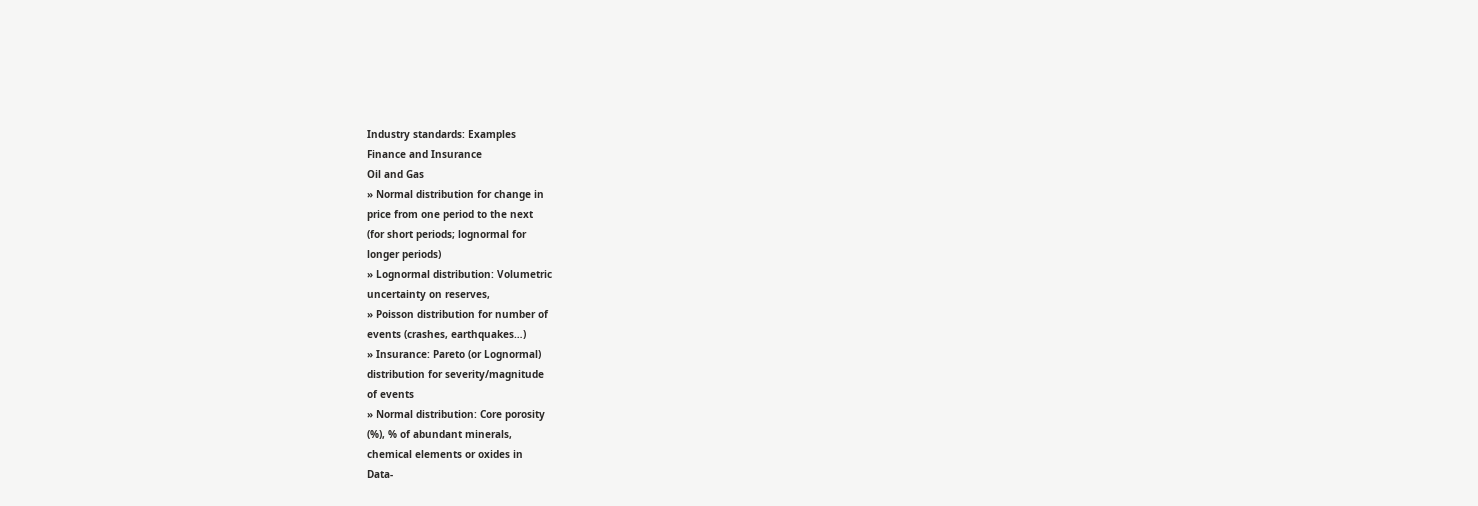Industry standards: Examples
Finance and Insurance
Oil and Gas
» Normal distribution for change in
price from one period to the next
(for short periods; lognormal for
longer periods)
» Lognormal distribution: Volumetric
uncertainty on reserves,
» Poisson distribution for number of
events (crashes, earthquakes…)
» Insurance: Pareto (or Lognormal)
distribution for severity/magnitude
of events
» Normal distribution: Core porosity
(%), % of abundant minerals,
chemical elements or oxides in
Data-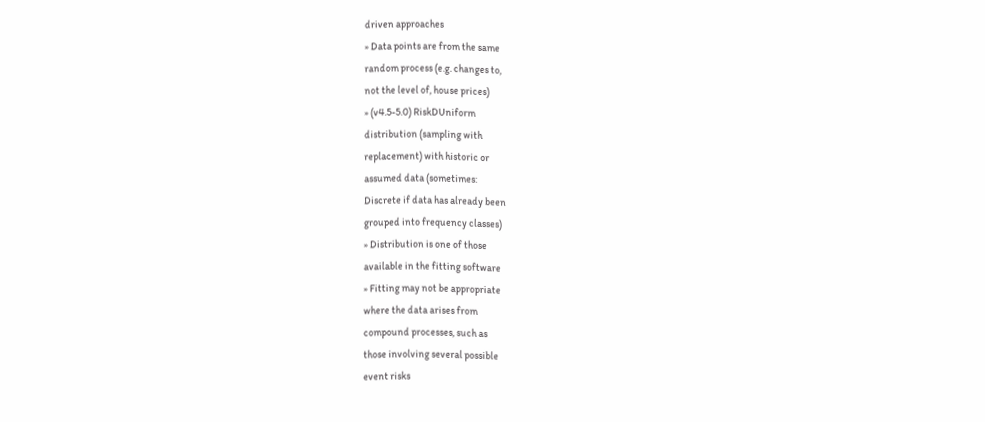driven approaches
» Data points are from the same
random process (e.g. changes to,
not the level of, house prices)
» (v4.5-5.0) RiskDUniform
distribution (sampling with
replacement) with historic or
assumed data (sometimes:
Discrete if data has already been
grouped into frequency classes)
» Distribution is one of those
available in the fitting software
» Fitting may not be appropriate
where the data arises from
compound processes, such as
those involving several possible
event risks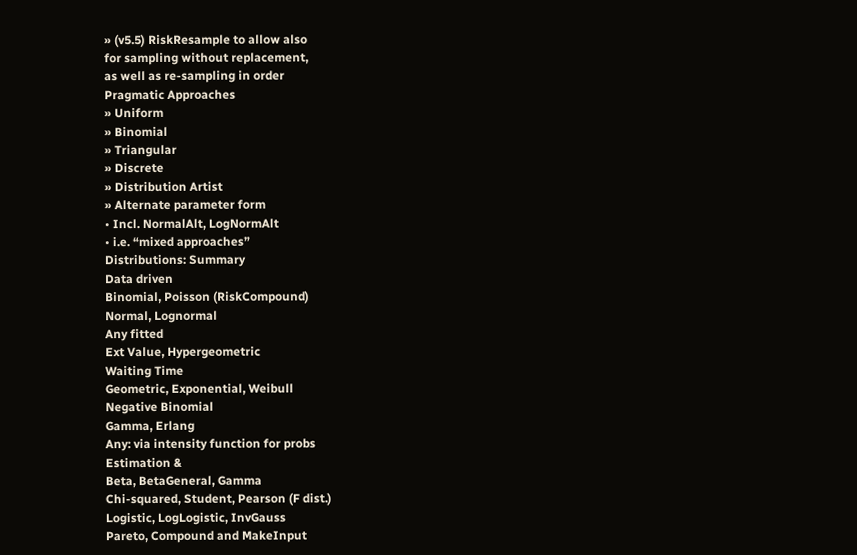» (v5.5) RiskResample to allow also
for sampling without replacement,
as well as re-sampling in order
Pragmatic Approaches
» Uniform
» Binomial
» Triangular
» Discrete
» Distribution Artist
» Alternate parameter form
• Incl. NormalAlt, LogNormAlt
• i.e. “mixed approaches”
Distributions: Summary
Data driven
Binomial, Poisson (RiskCompound)
Normal, Lognormal
Any fitted
Ext Value, Hypergeometric
Waiting Time
Geometric, Exponential, Weibull
Negative Binomial
Gamma, Erlang
Any: via intensity function for probs
Estimation &
Beta, BetaGeneral, Gamma
Chi-squared, Student, Pearson (F dist.)
Logistic, LogLogistic, InvGauss
Pareto, Compound and MakeInput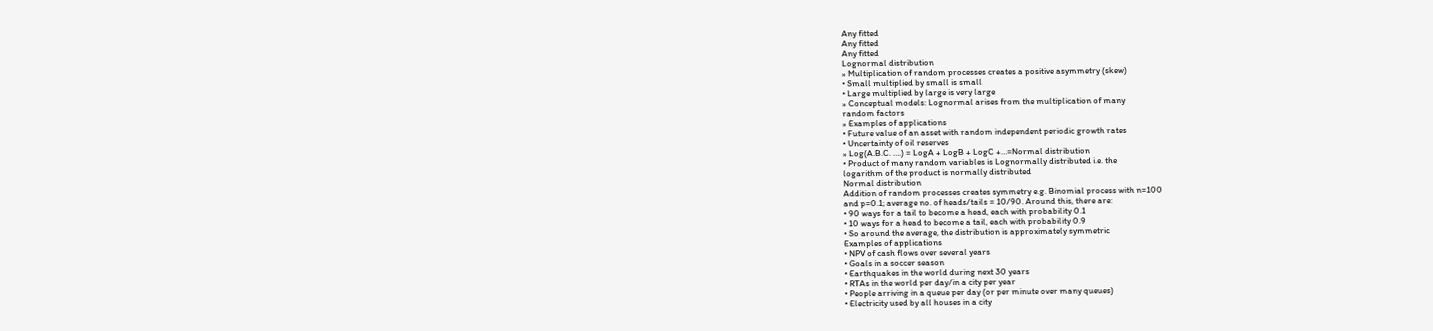Any fitted
Any fitted
Any fitted
Lognormal distribution
» Multiplication of random processes creates a positive asymmetry (skew)
• Small multiplied by small is small
• Large multiplied by large is very large
» Conceptual models: Lognormal arises from the multiplication of many
random factors
» Examples of applications
• Future value of an asset with random independent periodic growth rates
• Uncertainty of oil reserves
» Log(A.B.C. ….) = LogA + LogB + LogC +…=Normal distribution
• Product of many random variables is Lognormally distributed i.e. the
logarithm of the product is normally distributed
Normal distribution
Addition of random processes creates symmetry e.g. Binomial process with n=100
and p=0.1; average no. of heads/tails = 10/90. Around this, there are:
• 90 ways for a tail to become a head, each with probability 0.1
• 10 ways for a head to become a tail, each with probability 0.9
• So around the average, the distribution is approximately symmetric
Examples of applications
• NPV of cash flows over several years
• Goals in a soccer season
• Earthquakes in the world during next 30 years
• RTAs in the world per day/in a city per year
• People arriving in a queue per day (or per minute over many queues)
• Electricity used by all houses in a city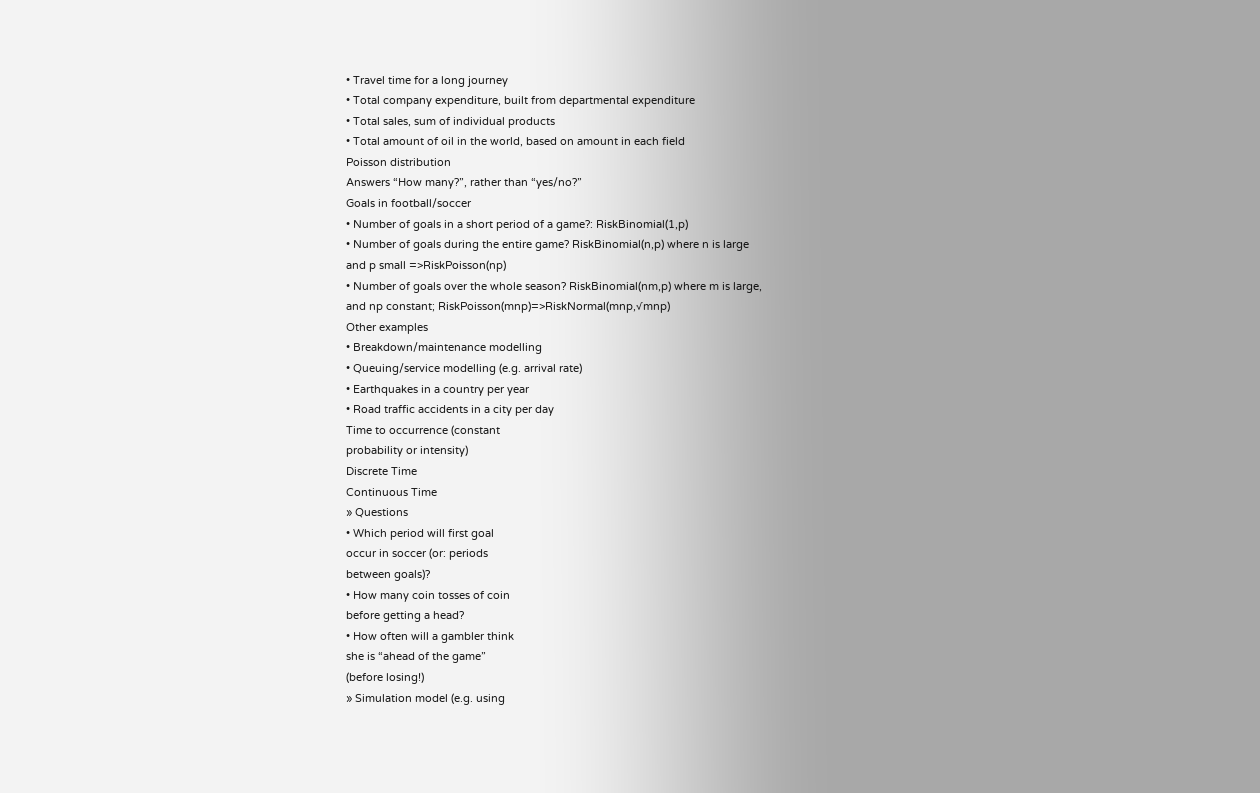• Travel time for a long journey
• Total company expenditure, built from departmental expenditure
• Total sales, sum of individual products
• Total amount of oil in the world, based on amount in each field
Poisson distribution
Answers “How many?”, rather than “yes/no?”
Goals in football/soccer
• Number of goals in a short period of a game?: RiskBinomial(1,p)
• Number of goals during the entire game? RiskBinomial(n,p) where n is large
and p small =>RiskPoisson(np)
• Number of goals over the whole season? RiskBinomial(nm,p) where m is large,
and np constant; RiskPoisson(mnp)=>RiskNormal(mnp,√mnp)
Other examples
• Breakdown/maintenance modelling
• Queuing/service modelling (e.g. arrival rate)
• Earthquakes in a country per year
• Road traffic accidents in a city per day
Time to occurrence (constant
probability or intensity)
Discrete Time
Continuous Time
» Questions
• Which period will first goal
occur in soccer (or: periods
between goals)?
• How many coin tosses of coin
before getting a head?
• How often will a gambler think
she is “ahead of the game”
(before losing!)
» Simulation model (e.g. using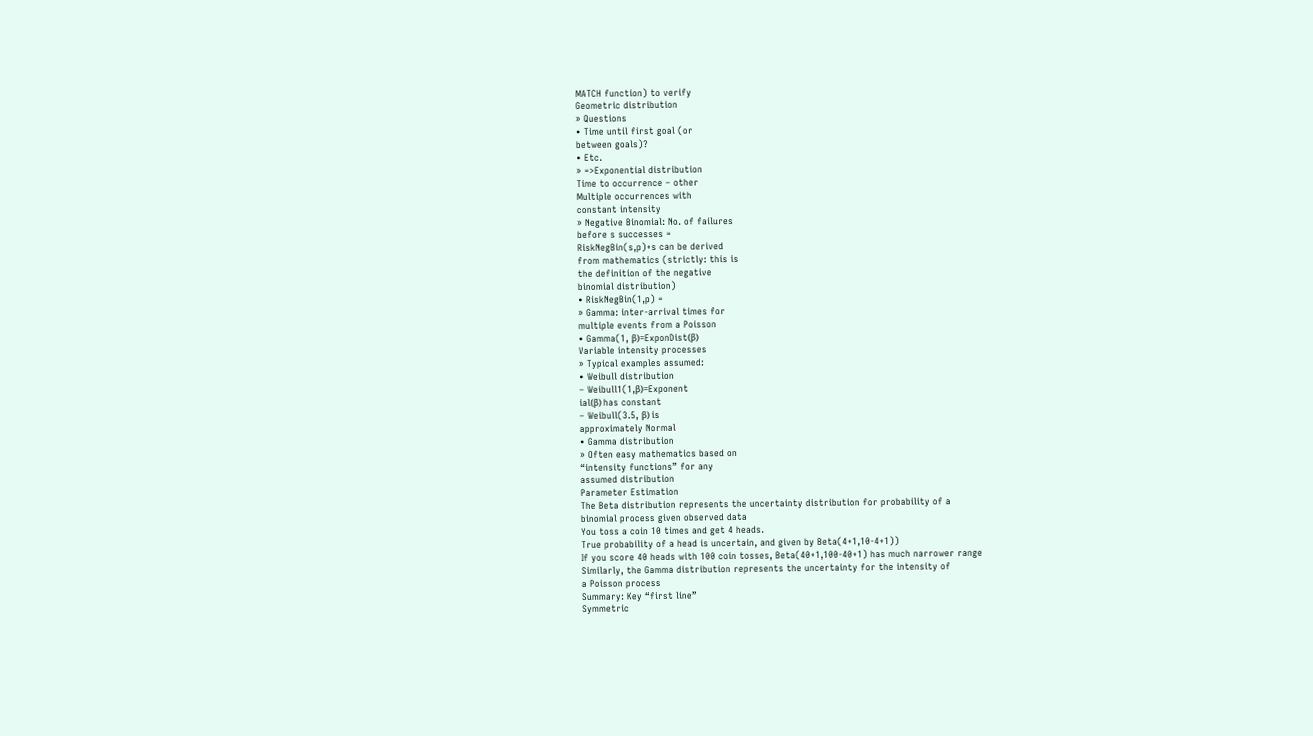MATCH function) to verify
Geometric distribution
» Questions
• Time until first goal (or
between goals)?
• Etc.
» =>Exponential distribution
Time to occurrence – other
Multiple occurrences with
constant intensity
» Negative Binomial: No. of failures
before s successes =
RiskNegBin(s,p)+s can be derived
from mathematics (strictly: this is
the definition of the negative
binomial distribution)
• RiskNegBin(1,p) =
» Gamma: inter-arrival times for
multiple events from a Poisson
• Gamma(1, β)=ExponDist(β)
Variable intensity processes
» Typical examples assumed:
• Weibull distribution
– Weibull1(1,β)=Exponent
ial(β) has constant
– Weibull(3.5, β) is
approximately Normal
• Gamma distribution
» Often easy mathematics based on
“intensity functions” for any
assumed distribution
Parameter Estimation
The Beta distribution represents the uncertainty distribution for probability of a
binomial process given observed data
You toss a coin 10 times and get 4 heads.
True probability of a head is uncertain, and given by Beta(4+1,10-4+1))
If you score 40 heads with 100 coin tosses, Beta(40+1,100-40+1) has much narrower range
Similarly, the Gamma distribution represents the uncertainty for the intensity of
a Poisson process
Summary: Key “first line”
Symmetric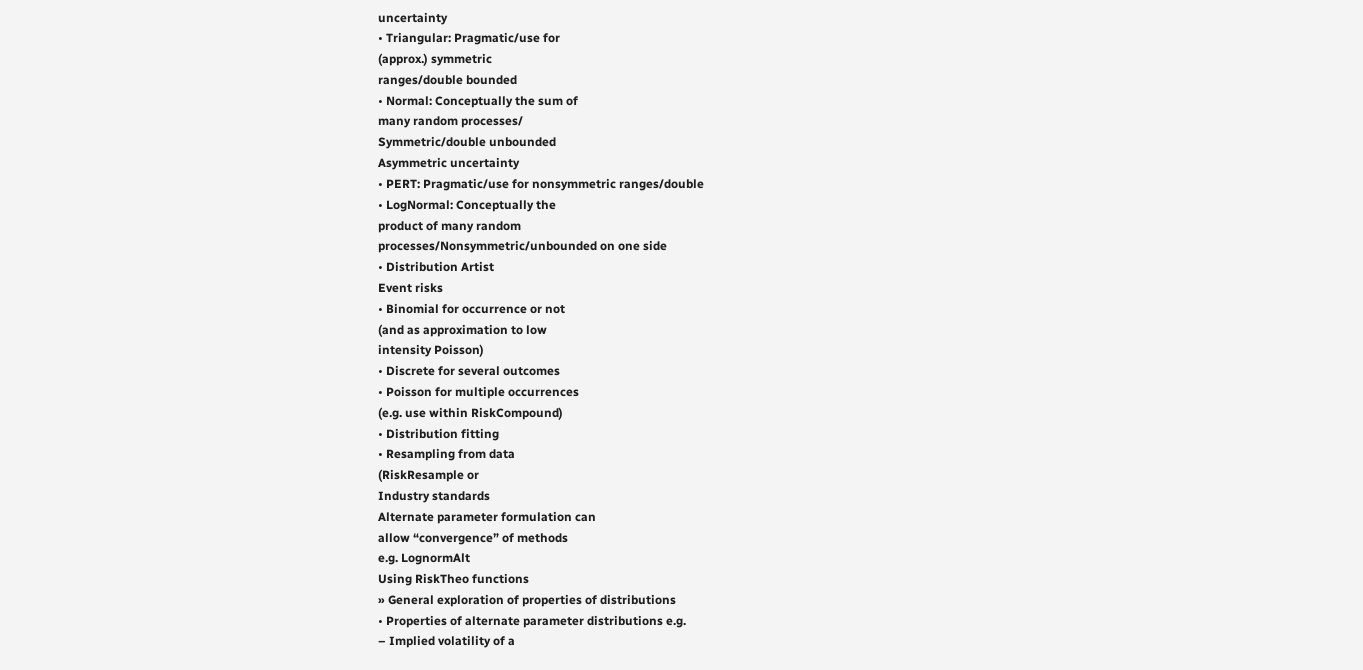uncertainty
• Triangular: Pragmatic/use for
(approx.) symmetric
ranges/double bounded
• Normal: Conceptually the sum of
many random processes/
Symmetric/double unbounded
Asymmetric uncertainty
• PERT: Pragmatic/use for nonsymmetric ranges/double
• LogNormal: Conceptually the
product of many random
processes/Nonsymmetric/unbounded on one side
• Distribution Artist
Event risks
• Binomial for occurrence or not
(and as approximation to low
intensity Poisson)
• Discrete for several outcomes
• Poisson for multiple occurrences
(e.g. use within RiskCompound)
• Distribution fitting
• Resampling from data
(RiskResample or
Industry standards
Alternate parameter formulation can
allow “convergence” of methods
e.g. LognormAlt
Using RiskTheo functions
» General exploration of properties of distributions
• Properties of alternate parameter distributions e.g.
– Implied volatility of a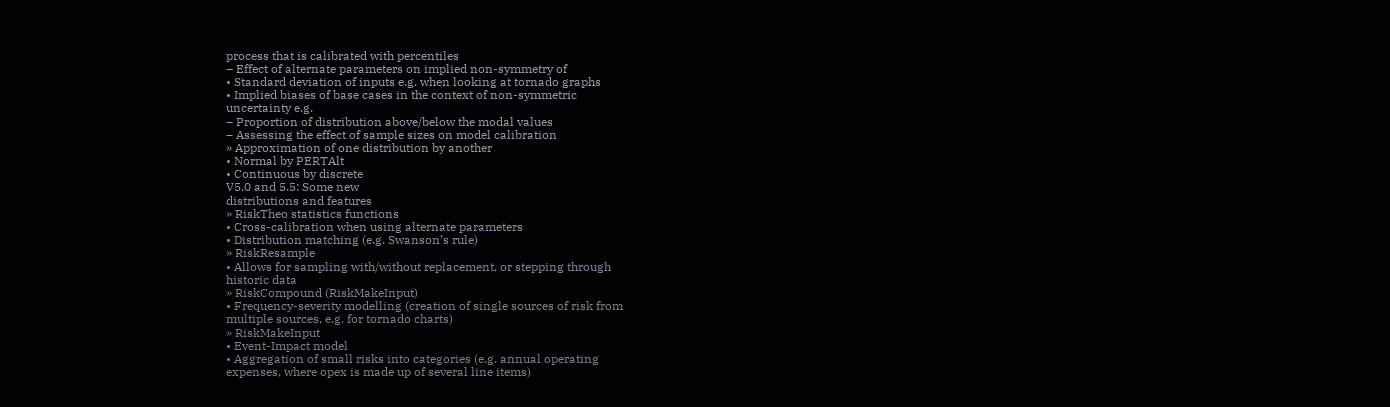process that is calibrated with percentiles
– Effect of alternate parameters on implied non-symmetry of
• Standard deviation of inputs e.g. when looking at tornado graphs
• Implied biases of base cases in the context of non-symmetric
uncertainty e.g.
– Proportion of distribution above/below the modal values
– Assessing the effect of sample sizes on model calibration
» Approximation of one distribution by another
• Normal by PERTAlt
• Continuous by discrete
V5.0 and 5.5: Some new
distributions and features
» RiskTheo statistics functions
• Cross-calibration when using alternate parameters
• Distribution matching (e.g. Swanson’s rule)
» RiskResample
• Allows for sampling with/without replacement, or stepping through
historic data
» RiskCompound (RiskMakeInput)
• Frequency-severity modelling (creation of single sources of risk from
multiple sources, e.g. for tornado charts)
» RiskMakeInput
• Event-Impact model
• Aggregation of small risks into categories (e.g. annual operating
expenses, where opex is made up of several line items)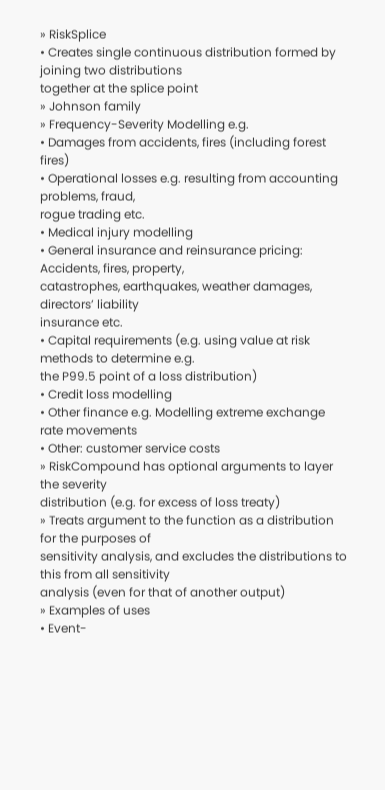» RiskSplice
• Creates single continuous distribution formed by joining two distributions
together at the splice point
» Johnson family
» Frequency-Severity Modelling e.g.
• Damages from accidents, fires (including forest fires)
• Operational losses e.g. resulting from accounting problems, fraud,
rogue trading etc.
• Medical injury modelling
• General insurance and reinsurance pricing: Accidents, fires, property,
catastrophes, earthquakes, weather damages, directors’ liability
insurance etc.
• Capital requirements (e.g. using value at risk methods to determine e.g.
the P99.5 point of a loss distribution)
• Credit loss modelling
• Other finance e.g. Modelling extreme exchange rate movements
• Other: customer service costs
» RiskCompound has optional arguments to layer the severity
distribution (e.g. for excess of loss treaty)
» Treats argument to the function as a distribution for the purposes of
sensitivity analysis, and excludes the distributions to this from all sensitivity
analysis (even for that of another output)
» Examples of uses
• Event-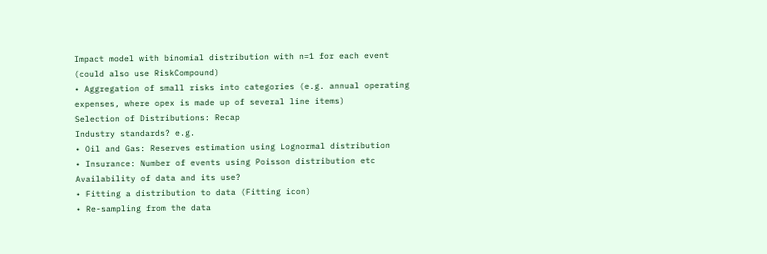Impact model with binomial distribution with n=1 for each event
(could also use RiskCompound)
• Aggregation of small risks into categories (e.g. annual operating
expenses, where opex is made up of several line items)
Selection of Distributions: Recap
Industry standards? e.g.
• Oil and Gas: Reserves estimation using Lognormal distribution
• Insurance: Number of events using Poisson distribution etc
Availability of data and its use?
• Fitting a distribution to data (Fitting icon)
• Re-sampling from the data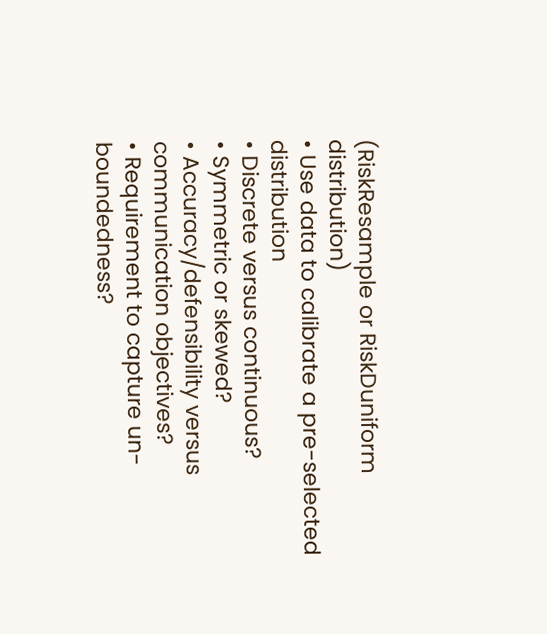(RiskResample or RiskDuniform distribution)
• Use data to calibrate a pre-selected distribution
• Discrete versus continuous?
• Symmetric or skewed?
• Accuracy/defensibility versus communication objectives?
• Requirement to capture un-boundedness?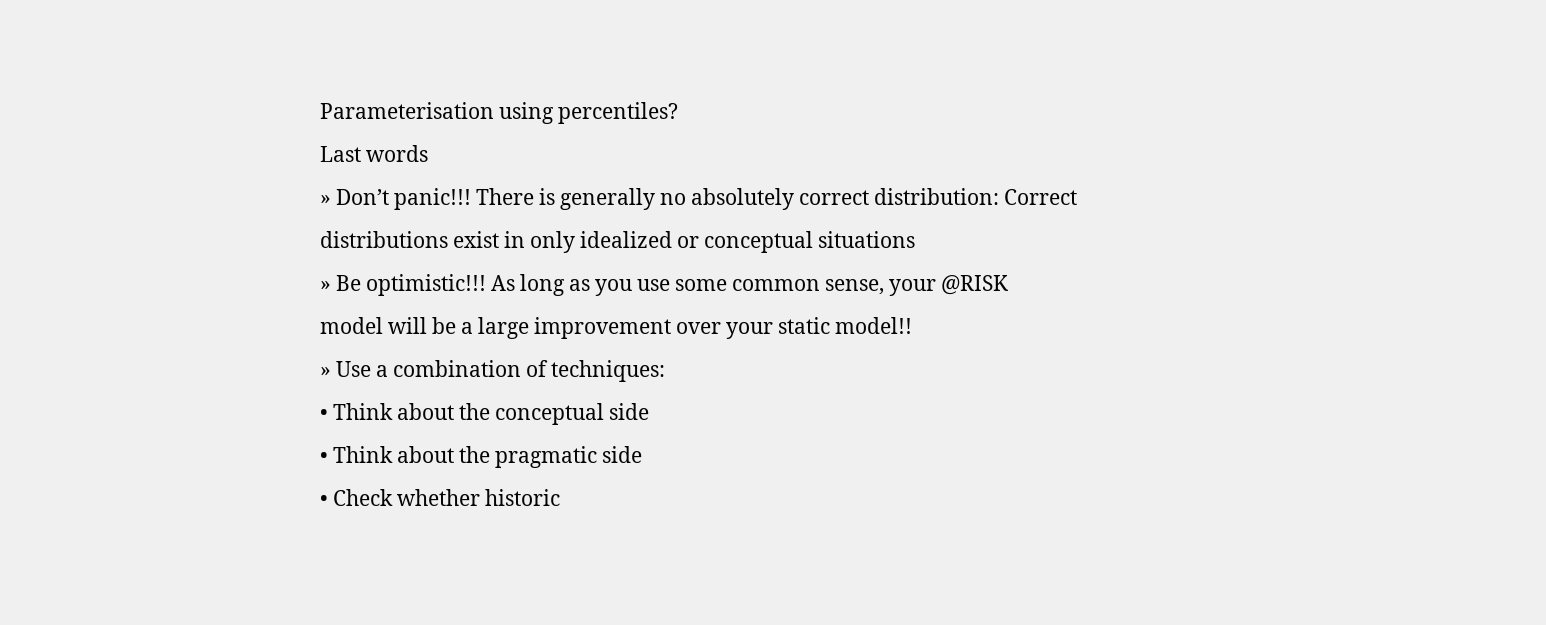Parameterisation using percentiles?
Last words
» Don’t panic!!! There is generally no absolutely correct distribution: Correct
distributions exist in only idealized or conceptual situations
» Be optimistic!!! As long as you use some common sense, your @RISK
model will be a large improvement over your static model!!
» Use a combination of techniques:
• Think about the conceptual side
• Think about the pragmatic side
• Check whether historic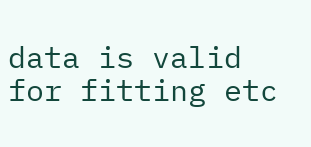data is valid for fitting etc